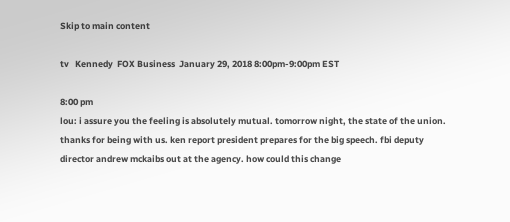Skip to main content

tv   Kennedy  FOX Business  January 29, 2018 8:00pm-9:00pm EST

8:00 pm
lou: i assure you the feeling is absolutely mutual. tomorrow night, the state of the union. thanks for being with us. ken report president prepares for the big speech. fbi deputy director andrew mckaibs out at the agency. how could this change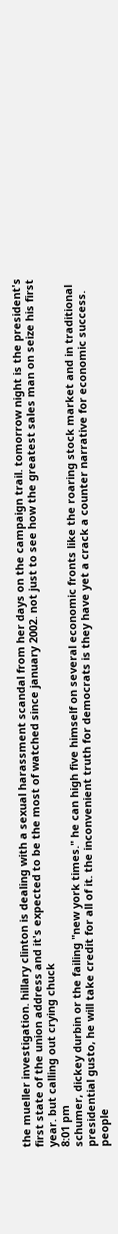the mueller investigation. hillary clinton is dealing with a sexual harassment scandal from her days on the campaign trail. tomorrow night is the president's first state of the union address and it's expected to be the most of watched since january 2002. not just to see how the greatest sales man on seize his first year. but calling out crying chuck
8:01 pm
schumer, dickey durbin or the failing "new york times." he can high five himself on several economic fronts like the roaring stock market and in traditional presidential gusto, he will take credit for all of it. the inconvenient truth for democrats is they have yet a crack a counter narrative for economic success. people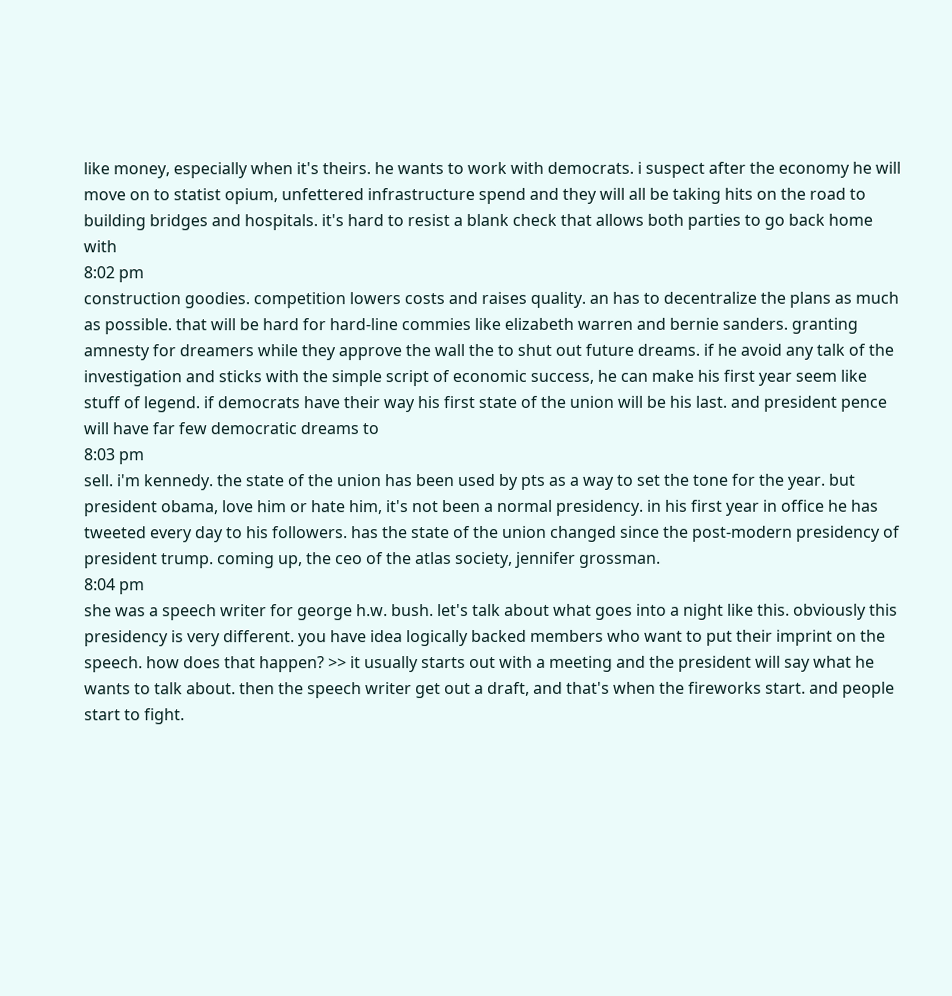like money, especially when it's theirs. he wants to work with democrats. i suspect after the economy he will move on to statist opium, unfettered infrastructure spend and they will all be taking hits on the road to building bridges and hospitals. it's hard to resist a blank check that allows both parties to go back home with
8:02 pm
construction goodies. competition lowers costs and raises quality. an has to decentralize the plans as much as possible. that will be hard for hard-line commies like elizabeth warren and bernie sanders. granting amnesty for dreamers while they approve the wall the to shut out future dreams. if he avoid any talk of the investigation and sticks with the simple script of economic success, he can make his first year seem like stuff of legend. if democrats have their way his first state of the union will be his last. and president pence will have far few democratic dreams to
8:03 pm
sell. i'm kennedy. the state of the union has been used by pts as a way to set the tone for the year. but president obama, love him or hate him, it's not been a normal presidency. in his first year in office he has tweeted every day to his followers. has the state of the union changed since the post-modern presidency of president trump. coming up, the ceo of the atlas society, jennifer grossman.
8:04 pm
she was a speech writer for george h.w. bush. let's talk about what goes into a night like this. obviously this presidency is very different. you have idea logically backed members who want to put their imprint on the speech. how does that happen? >> it usually starts out with a meeting and the president will say what he wants to talk about. then the speech writer get out a draft, and that's when the fireworks start. and people start to fight.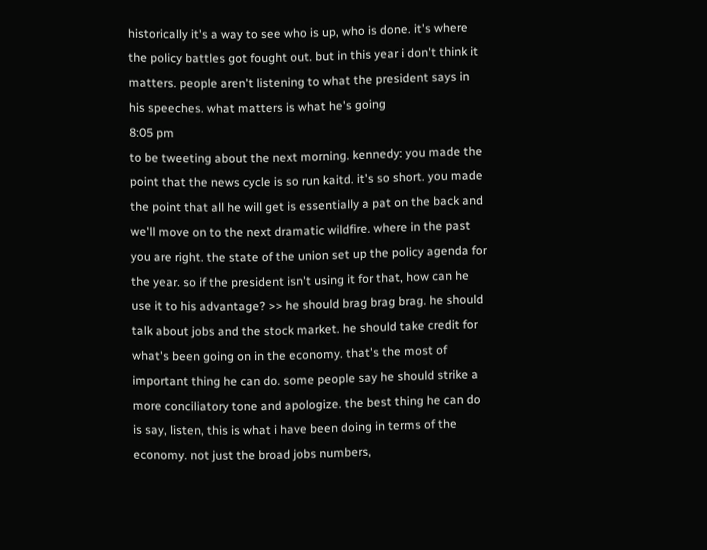historically it's a way to see who is up, who is done. it's where the policy battles got fought out. but in this year i don't think it matters. people aren't listening to what the president says in his speeches. what matters is what he's going
8:05 pm
to be tweeting about the next morning. kennedy: you made the point that the news cycle is so run kaitd. it's so short. you made the point that all he will get is essentially a pat on the back and we'll move on to the next dramatic wildfire. where in the past you are right. the state of the union set up the policy agenda for the year. so if the president isn't using it for that, how can he use it to his advantage? >> he should brag brag brag. he should talk about jobs and the stock market. he should take credit for what's been going on in the economy. that's the most of important thing he can do. some people say he should strike a more conciliatory tone and apologize. the best thing he can do is say, listen, this is what i have been doing in terms of the economy. not just the broad jobs numbers,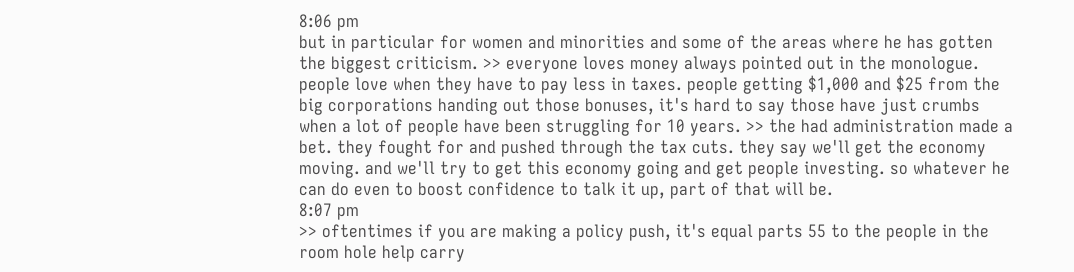8:06 pm
but in particular for women and minorities and some of the areas where he has gotten the biggest criticism. >> everyone loves money always pointed out in the monologue. people love when they have to pay less in taxes. people getting $1,000 and $25 from the big corporations handing out those bonuses, it's hard to say those have just crumbs when a lot of people have been struggling for 10 years. >> the had administration made a bet. they fought for and pushed through the tax cuts. they say we'll get the economy moving. and we'll try to get this economy going and get people investing. so whatever he can do even to boost confidence to talk it up, part of that will be.
8:07 pm
>> oftentimes if you are making a policy push, it's equal parts 55 to the people in the room hole help carry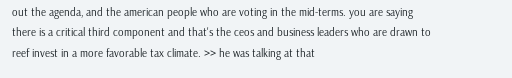out the agenda, and the american people who are voting in the mid-terms. you are saying there is a critical third component and that's the ceos and business leaders who are drawn to reef invest in a more favorable tax climate. >> he was talking at that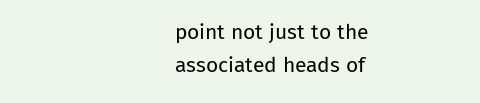point not just to the associated heads of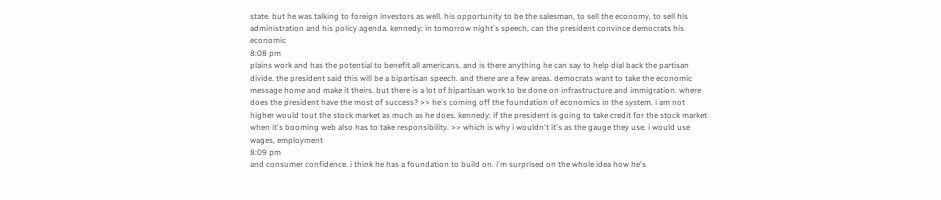state. but he was talking to foreign investors as well. his opportunity to be the salesman, to sell the economy, to sell his administration and his policy agenda. kennedy: in tomorrow night's speech, can the president convince democrats his economic
8:08 pm
plains work and has the potential to benefit all americans. and is there anything he can say to help dial back the partisan divide. the president said this will be a bipartisan speech. and there are a few areas. democrats want to take the economic message home and make it theirs. but there is a lot of bipartisan work to be done on infrastructure and immigration. where does the president have the most of success? >> he's coming off the foundation of economics in the system. i am not higher would tout the stock market as much as he does. kennedy: if the president is going to take credit for the stock market when it's booming web also has to take responsibility. >> which is why i wouldn't it's as the gauge they use. i would use wages, employment
8:09 pm
and consumer confidence. i think he has a foundation to build on. i'm surprised on the whole idea how he's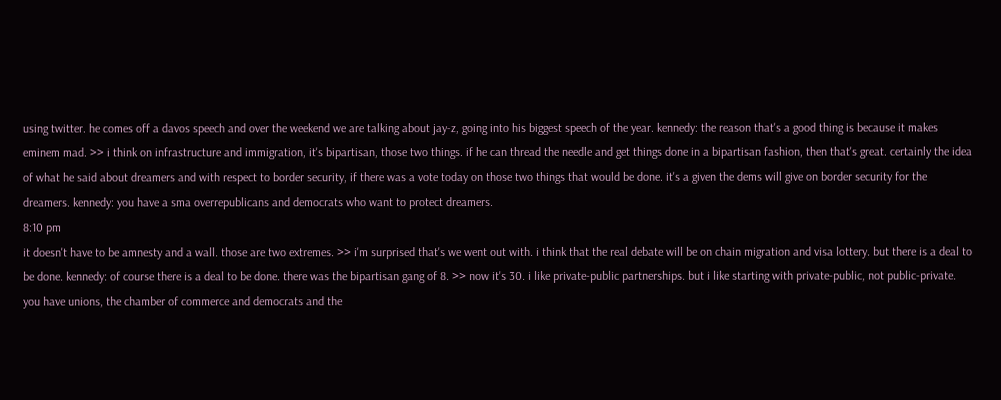using twitter. he comes off a davos speech and over the weekend we are talking about jay-z, going into his biggest speech of the year. kennedy: the reason that's a good thing is because it makes eminem mad. >> i think on infrastructure and immigration, it's bipartisan, those two things. if he can thread the needle and get things done in a bipartisan fashion, then that's great. certainly the idea of what he said about dreamers and with respect to border security, if there was a vote today on those two things that would be done. it's a given the dems will give on border security for the dreamers. kennedy: you have a sma overrepublicans and democrats who want to protect dreamers.
8:10 pm
it doesn't have to be amnesty and a wall. those are two extremes. >> i'm surprised that's we went out with. i think that the real debate will be on chain migration and visa lottery. but there is a deal to be done. kennedy: of course there is a deal to be done. there was the bipartisan gang of 8. >> now it's 30. i like private-public partnerships. but i like starting with private-public, not public-private. you have unions, the chamber of commerce and democrats and the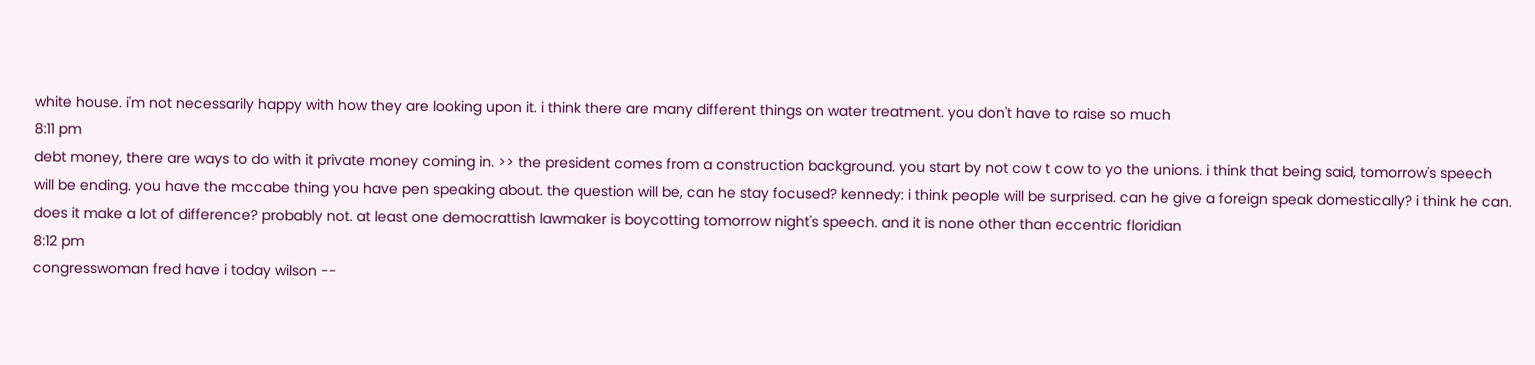white house. i'm not necessarily happy with how they are looking upon it. i think there are many different things on water treatment. you don't have to raise so much
8:11 pm
debt money, there are ways to do with it private money coming in. >> the president comes from a construction background. you start by not cow t cow to yo the unions. i think that being said, tomorrow's speech will be ending. you have the mccabe thing you have pen speaking about. the question will be, can he stay focused? kennedy: i think people will be surprised. can he give a foreign speak domestically? i think he can. does it make a lot of difference? probably not. at least one democrattish lawmaker is boycotting tomorrow night's speech. and it is none other than eccentric floridian
8:12 pm
congresswoman fred have i today wilson --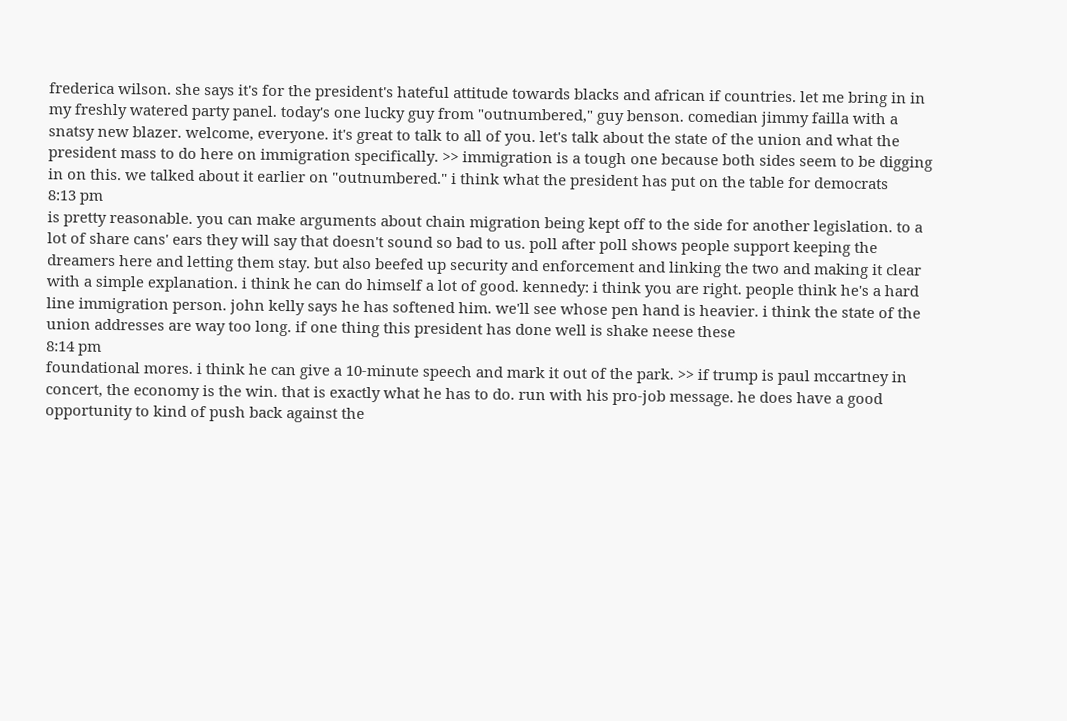frederica wilson. she says it's for the president's hateful attitude towards blacks and african if countries. let me bring in in my freshly watered party panel. today's one lucky guy from "outnumbered," guy benson. comedian jimmy failla with a snatsy new blazer. welcome, everyone. it's great to talk to all of you. let's talk about the state of the union and what the president mass to do here on immigration specifically. >> immigration is a tough one because both sides seem to be digging in on this. we talked about it earlier on "outnumbered." i think what the president has put on the table for democrats
8:13 pm
is pretty reasonable. you can make arguments about chain migration being kept off to the side for another legislation. to a lot of share cans' ears they will say that doesn't sound so bad to us. poll after poll shows people support keeping the dreamers here and letting them stay. but also beefed up security and enforcement and linking the two and making it clear with a simple explanation. i think he can do himself a lot of good. kennedy: i think you are right. people think he's a hard line immigration person. john kelly says he has softened him. we'll see whose pen hand is heavier. i think the state of the union addresses are way too long. if one thing this president has done well is shake neese these
8:14 pm
foundational mores. i think he can give a 10-minute speech and mark it out of the park. >> if trump is paul mccartney in concert, the economy is the win. that is exactly what he has to do. run with his pro-job message. he does have a good opportunity to kind of push back against the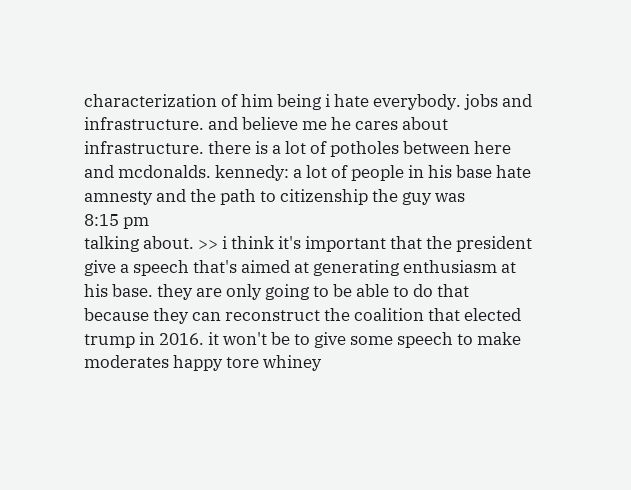characterization of him being i hate everybody. jobs and infrastructure. and believe me he cares about infrastructure. there is a lot of potholes between here and mcdonalds. kennedy: a lot of people in his base hate amnesty and the path to citizenship the guy was
8:15 pm
talking about. >> i think it's important that the president give a speech that's aimed at generating enthusiasm at his base. they are only going to be able to do that because they can reconstruct the coalition that elected trump in 2016. it won't be to give some speech to make moderates happy tore whiney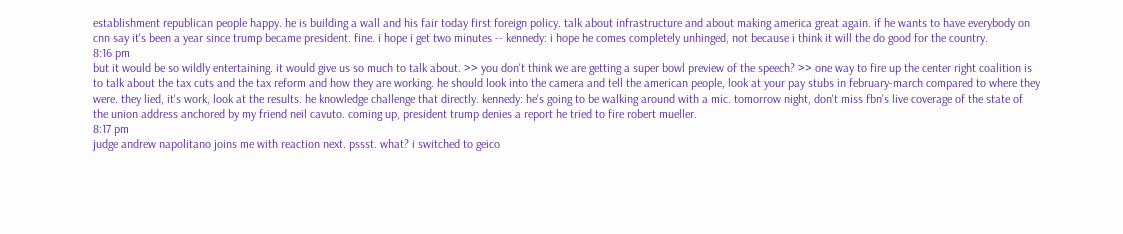establishment republican people happy. he is building a wall and his fair today first foreign policy. talk about infrastructure and about making america great again. if he wants to have everybody on cnn say it's been a year since trump became president. fine. i hope i get two minutes -- kennedy: i hope he comes completely unhinged, not because i think it will the do good for the country.
8:16 pm
but it would be so wildly entertaining. it would give us so much to talk about. >> you don't think we are getting a super bowl preview of the speech? >> one way to fire up the center right coalition is to talk about the tax cuts and the tax reform and how they are working. he should look into the camera and tell the american people, look at your pay stubs in february-march compared to where they were. they lied, it's work, look at the results. he knowledge challenge that directly. kennedy: he's going to be walking around with a mic. tomorrow night, don't miss fbn's live coverage of the state of the union address anchored by my friend neil cavuto. coming up, president trump denies a report he tried to fire robert mueller.
8:17 pm
judge andrew napolitano joins me with reaction next. pssst. what? i switched to geico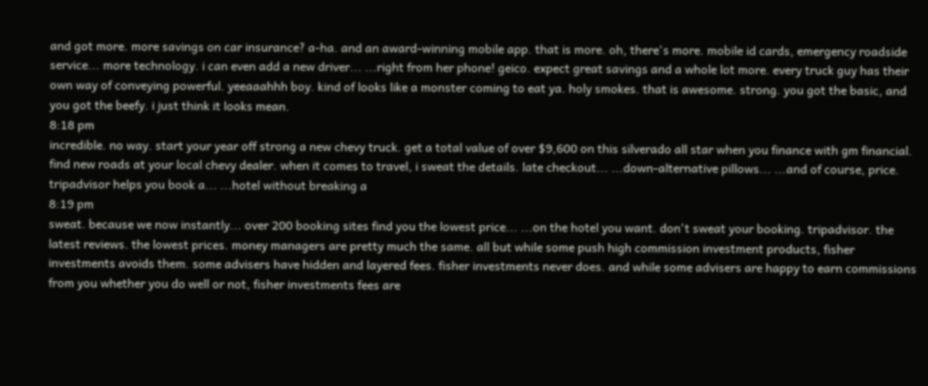and got more. more savings on car insurance? a-ha. and an award-winning mobile app. that is more. oh, there's more. mobile id cards, emergency roadside service... more technology. i can even add a new driver... ...right from her phone! geico. expect great savings and a whole lot more. every truck guy has their own way of conveying powerful. yeeaaahhh boy. kind of looks like a monster coming to eat ya. holy smokes. that is awesome. strong. you got the basic, and you got the beefy. i just think it looks mean.
8:18 pm
incredible. no way. start your year off strong a new chevy truck. get a total value of over $9,600 on this silverado all star when you finance with gm financial. find new roads at your local chevy dealer. when it comes to travel, i sweat the details. late checkout... ...down-alternative pillows... ...and of course, price. tripadvisor helps you book a... ...hotel without breaking a
8:19 pm
sweat. because we now instantly... over 200 booking sites find you the lowest price... ...on the hotel you want. don't sweat your booking. tripadvisor. the latest reviews. the lowest prices. money managers are pretty much the same. all but while some push high commission investment products, fisher investments avoids them. some advisers have hidden and layered fees. fisher investments never does. and while some advisers are happy to earn commissions from you whether you do well or not, fisher investments fees are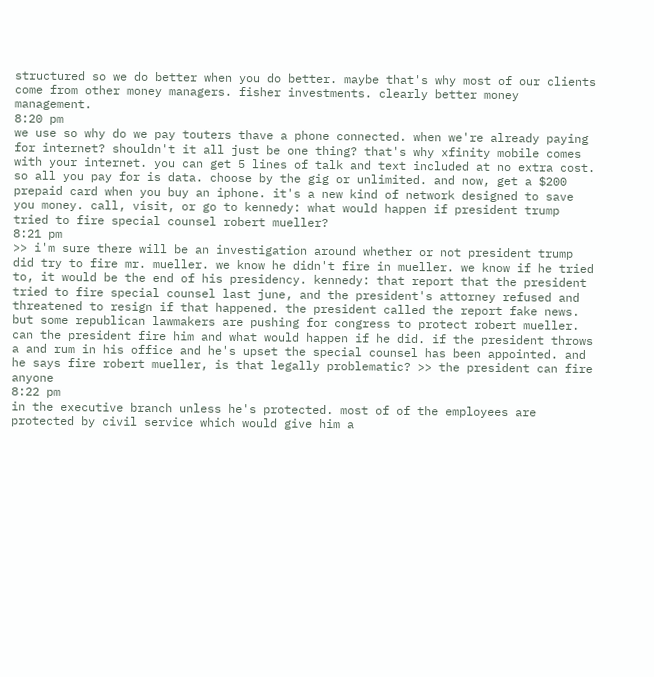structured so we do better when you do better. maybe that's why most of our clients come from other money managers. fisher investments. clearly better money management.
8:20 pm
we use so why do we pay touters thave a phone connected. when we're already paying for internet? shouldn't it all just be one thing? that's why xfinity mobile comes with your internet. you can get 5 lines of talk and text included at no extra cost. so all you pay for is data. choose by the gig or unlimited. and now, get a $200 prepaid card when you buy an iphone. it's a new kind of network designed to save you money. call, visit, or go to kennedy: what would happen if president trump tried to fire special counsel robert mueller?
8:21 pm
>> i'm sure there will be an investigation around whether or not president trump did try to fire mr. mueller. we know he didn't fire in mueller. we know if he tried to, it would be the end of his presidency. kennedy: that report that the president tried to fire special counsel last june, and the president's attorney refused and threatened to resign if that happened. the president called the report fake news. but some republican lawmakers are pushing for congress to protect robert mueller. can the president fire him and what would happen if he did. if the president throws a and rum in his office and he's upset the special counsel has been appointed. and he says fire robert mueller, is that legally problematic? >> the president can fire anyone
8:22 pm
in the executive branch unless he's protected. most of of the employees are protected by civil service which would give him a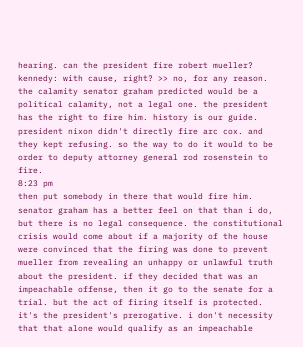hearing. can the president fire robert mueller? kennedy: with cause, right? >> no, for any reason. the calamity senator graham predicted would be a political calamity, not a legal one. the president has the right to fire him. history is our guide. president nixon didn't directly fire arc cox. and they kept refusing. so the way to do it would to be order to deputy attorney general rod rosenstein to fire.
8:23 pm
then put somebody in there that would fire him. senator graham has a better feel on that than i do, but there is no legal consequence. the constitutional crisis would come about if a majority of the house were convinced that the firing was done to prevent mueller from revealing an unhappy or unlawful truth about the president. if they decided that was an impeachable offense, then it go to the senate for a trial. but the act of firing itself is protected. it's the president's prerogative. i don't necessity that that alone would qualify as an impeachable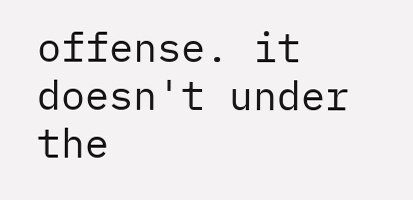offense. it doesn't under the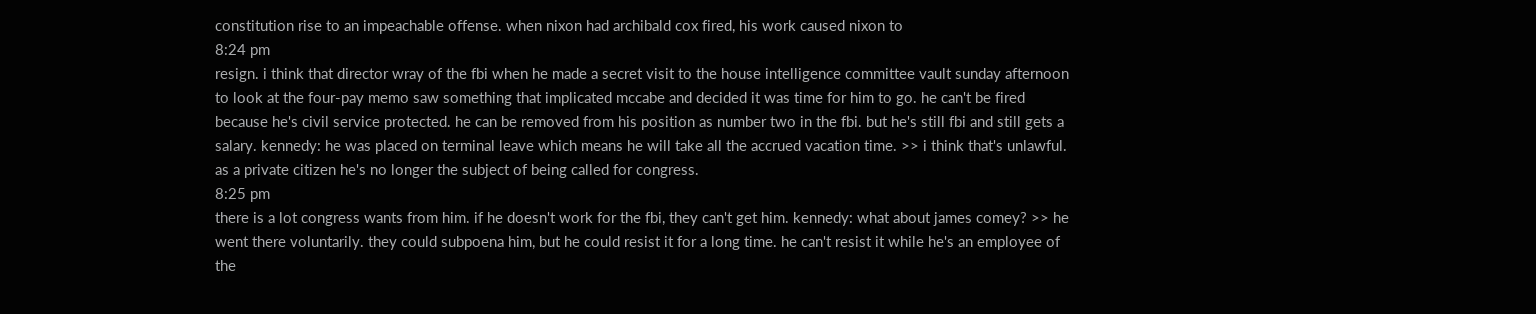constitution rise to an impeachable offense. when nixon had archibald cox fired, his work caused nixon to
8:24 pm
resign. i think that director wray of the fbi when he made a secret visit to the house intelligence committee vault sunday afternoon to look at the four-pay memo saw something that implicated mccabe and decided it was time for him to go. he can't be fired because he's civil service protected. he can be removed from his position as number two in the fbi. but he's still fbi and still gets a salary. kennedy: he was placed on terminal leave which means he will take all the accrued vacation time. >> i think that's unlawful. as a private citizen he's no longer the subject of being called for congress.
8:25 pm
there is a lot congress wants from him. if he doesn't work for the fbi, they can't get him. kennedy: what about james comey? >> he went there voluntarily. they could subpoena him, but he could resist it for a long time. he can't resist it while he's an employee of the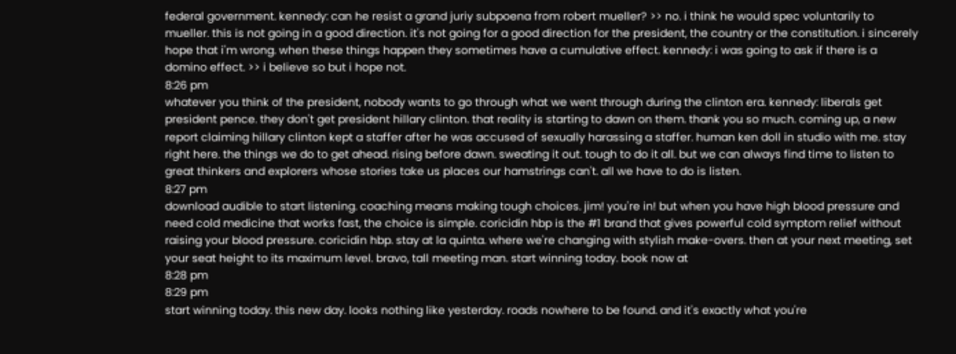federal government. kennedy: can he resist a grand juriy subpoena from robert mueller? >> no. i think he would spec voluntarily to mueller. this is not going in a good direction. it's not going for a good direction for the president, the country or the constitution. i sincerely hope that i'm wrong. when these things happen they sometimes have a cumulative effect. kennedy: i was going to ask if there is a domino effect. >> i believe so but i hope not.
8:26 pm
whatever you think of the president, nobody wants to go through what we went through during the clinton era. kennedy: liberals get president pence. they don't get president hillary clinton. that reality is starting to dawn on them. thank you so much. coming up, a new report claiming hillary clinton kept a staffer after he was accused of sexually harassing a staffer. human ken doll in studio with me. stay right here. the things we do to get ahead. rising before dawn. sweating it out. tough to do it all. but we can always find time to listen to great thinkers and explorers whose stories take us places our hamstrings can't. all we have to do is listen.
8:27 pm
download audible to start listening. coaching means making tough choices. jim! you're in! but when you have high blood pressure and need cold medicine that works fast, the choice is simple. coricidin hbp is the #1 brand that gives powerful cold symptom relief without raising your blood pressure. coricidin hbp. stay at la quinta. where we're changing with stylish make-overs. then at your next meeting, set your seat height to its maximum level. bravo, tall meeting man. start winning today. book now at
8:28 pm
8:29 pm
start winning today. this new day. looks nothing like yesterday. roads nowhere to be found. and it's exactly what you're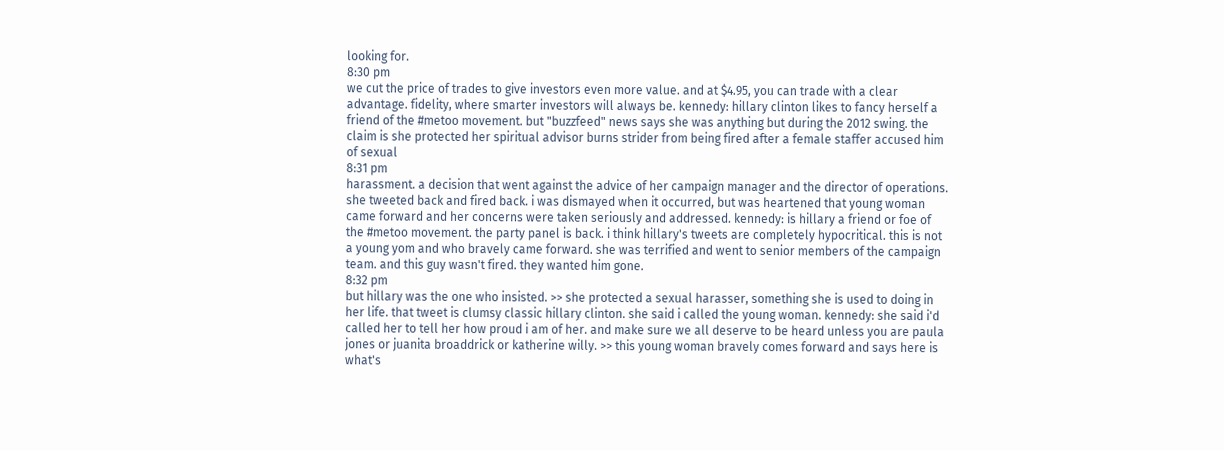looking for.
8:30 pm
we cut the price of trades to give investors even more value. and at $4.95, you can trade with a clear advantage. fidelity, where smarter investors will always be. kennedy: hillary clinton likes to fancy herself a friend of the #metoo movement. but "buzzfeed" news says she was anything but during the 2012 swing. the claim is she protected her spiritual advisor burns strider from being fired after a female staffer accused him of sexual
8:31 pm
harassment. a decision that went against the advice of her campaign manager and the director of operations. she tweeted back and fired back. i was dismayed when it occurred, but was heartened that young woman came forward and her concerns were taken seriously and addressed. kennedy: is hillary a friend or foe of the #metoo movement. the party panel is back. i think hillary's tweets are completely hypocritical. this is not a young yom and who bravely came forward. she was terrified and went to senior members of the campaign team. and this guy wasn't fired. they wanted him gone.
8:32 pm
but hillary was the one who insisted. >> she protected a sexual harasser, something she is used to doing in her life. that tweet is clumsy classic hillary clinton. she said i called the young woman. kennedy: she said i'd called her to tell her how proud i am of her. and make sure we all deserve to be heard unless you are paula jones or juanita broaddrick or katherine willy. >> this young woman bravely comes forward and says here is what's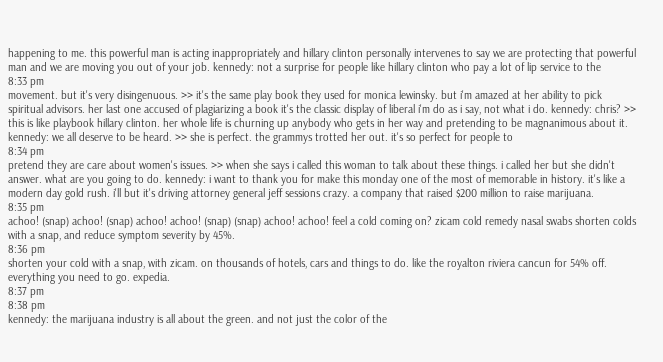happening to me. this powerful man is acting inappropriately and hillary clinton personally intervenes to say we are protecting that powerful man and we are moving you out of your job. kennedy: not a surprise for people like hillary clinton who pay a lot of lip service to the
8:33 pm
movement. but it's very disingenuous. >> it's the same play book they used for monica lewinsky. but i'm amazed at her ability to pick spiritual advisors. her last one accused of plagiarizing a book it's the classic display of liberal i'm do as i say, not what i do. kennedy: chris? >> this is like playbook hillary clinton. her whole life is churning up anybody who gets in her way and pretending to be magnanimous about it. kennedy: we all deserve to be heard. >> she is perfect. the grammys trotted her out. it's so perfect for people to
8:34 pm
pretend they are care about women's issues. >> when she says i called this woman to talk about these things. i called her but she didn't answer. what are you going to do. kennedy: i want to thank you for make this monday one of the most of memorable in history. it's like a modern day gold rush. i'll but it's driving attorney general jeff sessions crazy. a company that raised $200 million to raise marijuana.
8:35 pm
achoo! (snap) achoo! (snap) achoo! achoo! (snap) (snap) achoo! achoo! feel a cold coming on? zicam cold remedy nasal swabs shorten colds with a snap, and reduce symptom severity by 45%.
8:36 pm
shorten your cold with a snap, with zicam. on thousands of hotels, cars and things to do. like the royalton riviera cancun for 54% off. everything you need to go. expedia.
8:37 pm
8:38 pm
kennedy: the marijuana industry is all about the green. and not just the color of the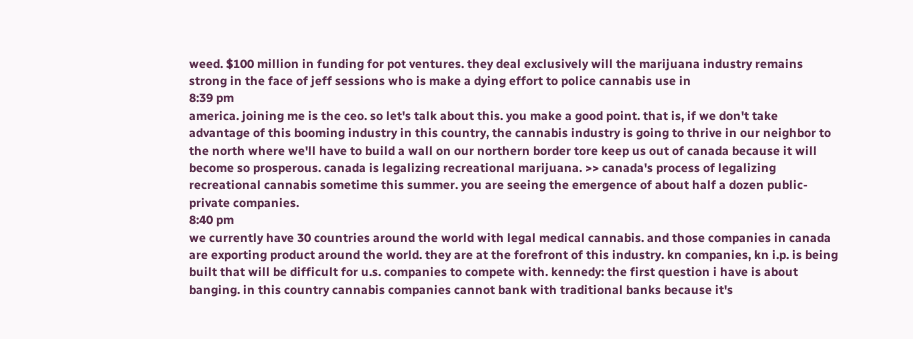weed. $100 million in funding for pot ventures. they deal exclusively will the marijuana industry remains strong in the face of jeff sessions who is make a dying effort to police cannabis use in
8:39 pm
america. joining me is the ceo. so let's talk about this. you make a good point. that is, if we don't take advantage of this booming industry in this country, the cannabis industry is going to thrive in our neighbor to the north where we'll have to build a wall on our northern border tore keep us out of canada because it will become so prosperous. canada is legalizing recreational marijuana. >> canada's process of legalizing recreational cannabis sometime this summer. you are seeing the emergence of about half a dozen public-private companies.
8:40 pm
we currently have 30 countries around the world with legal medical cannabis. and those companies in canada are exporting product around the world. they are at the forefront of this industry. kn companies, kn i.p. is being built that will be difficult for u.s. companies to compete with. kennedy: the first question i have is about banging. in this country cannabis companies cannot bank with traditional banks because it's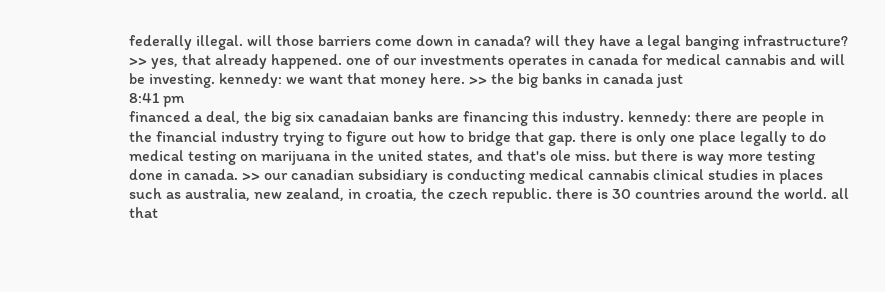federally illegal. will those barriers come down in canada? will they have a legal banging infrastructure? >> yes, that already happened. one of our investments operates in canada for medical cannabis and will be investing. kennedy: we want that money here. >> the big banks in canada just
8:41 pm
financed a deal, the big six canadaian banks are financing this industry. kennedy: there are people in the financial industry trying to figure out how to bridge that gap. there is only one place legally to do medical testing on marijuana in the united states, and that's ole miss. but there is way more testing done in canada. >> our canadian subsidiary is conducting medical cannabis clinical studies in places such as australia, new zealand, in croatia, the czech republic. there is 30 countries around the world. all that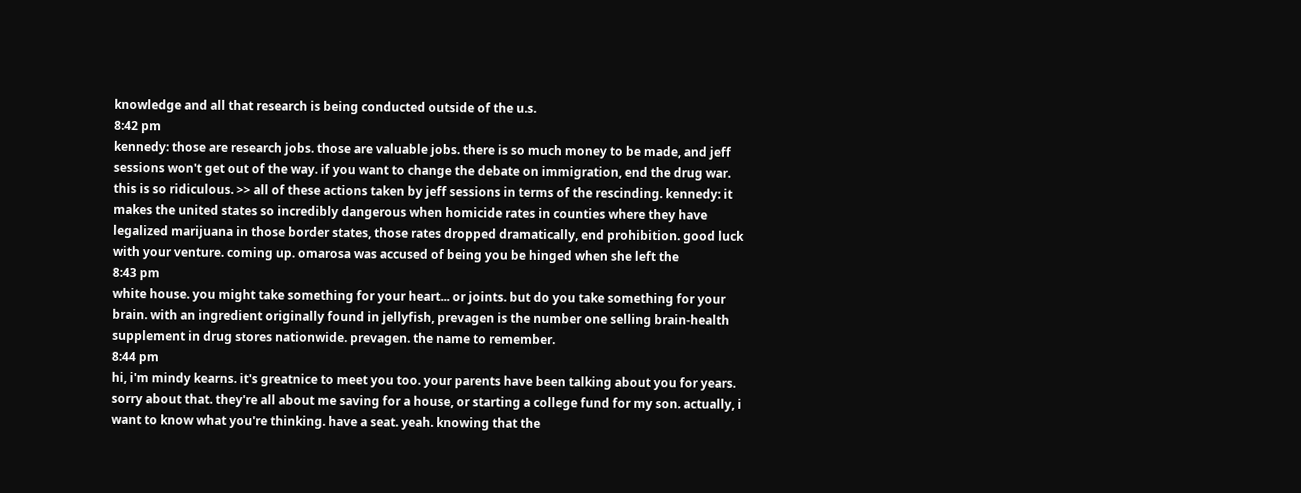knowledge and all that research is being conducted outside of the u.s.
8:42 pm
kennedy: those are research jobs. those are valuable jobs. there is so much money to be made, and jeff sessions won't get out of the way. if you want to change the debate on immigration, end the drug war. this is so ridiculous. >> all of these actions taken by jeff sessions in terms of the rescinding. kennedy: it makes the united states so incredibly dangerous when homicide rates in counties where they have legalized marijuana in those border states, those rates dropped dramatically, end prohibition. good luck with your venture. coming up. omarosa was accused of being you be hinged when she left the
8:43 pm
white house. you might take something for your heart... or joints. but do you take something for your brain. with an ingredient originally found in jellyfish, prevagen is the number one selling brain-health supplement in drug stores nationwide. prevagen. the name to remember.
8:44 pm
hi, i'm mindy kearns. it's greatnice to meet you too. your parents have been talking about you for years. sorry about that. they're all about me saving for a house, or starting a college fund for my son. actually, i want to know what you're thinking. have a seat. yeah. knowing that the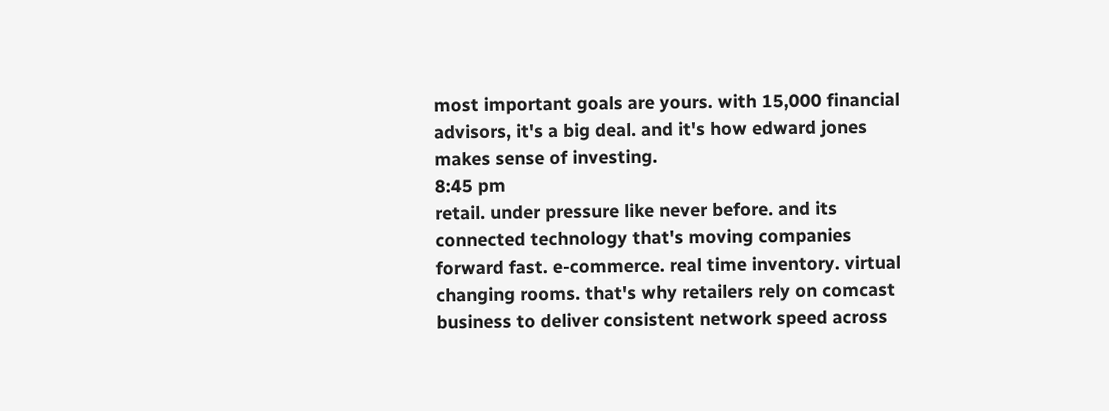most important goals are yours. with 15,000 financial advisors, it's a big deal. and it's how edward jones makes sense of investing.
8:45 pm
retail. under pressure like never before. and its connected technology that's moving companies forward fast. e-commerce. real time inventory. virtual changing rooms. that's why retailers rely on comcast business to deliver consistent network speed across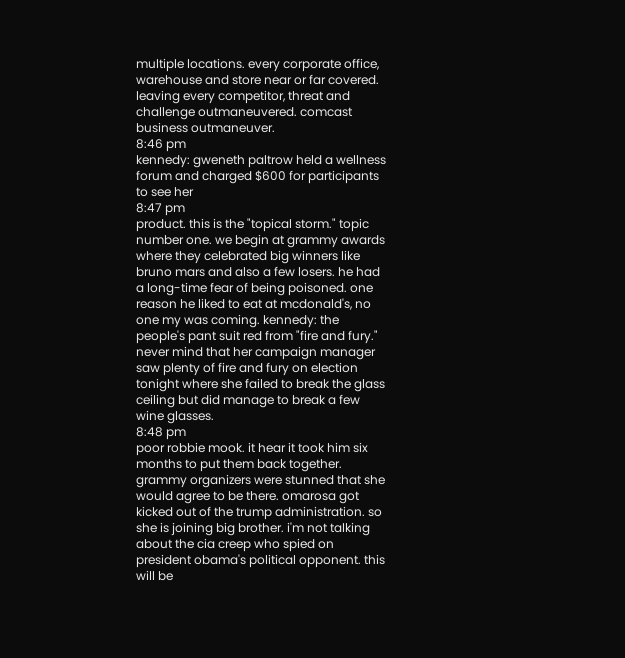multiple locations. every corporate office, warehouse and store near or far covered. leaving every competitor, threat and challenge outmaneuvered. comcast business outmaneuver.
8:46 pm
kennedy: gweneth paltrow held a wellness forum and charged $600 for participants to see her
8:47 pm
product. this is the "topical storm." topic number one. we begin at grammy awards where they celebrated big winners like bruno mars and also a few losers. he had a long-time fear of being poisoned. one reason he liked to eat at mcdonald's, no one my was coming. kennedy: the people's pant suit red from "fire and fury." never mind that her campaign manager saw plenty of fire and fury on election tonight where she failed to break the glass ceiling but did manage to break a few wine glasses.
8:48 pm
poor robbie mook. it hear it took him six months to put them back together. grammy organizers were stunned that she would agree to be there. omarosa got kicked out of the trump administration. so she is joining big brother. i'm not talking about the cia creep who spied on president obama's political opponent. this will be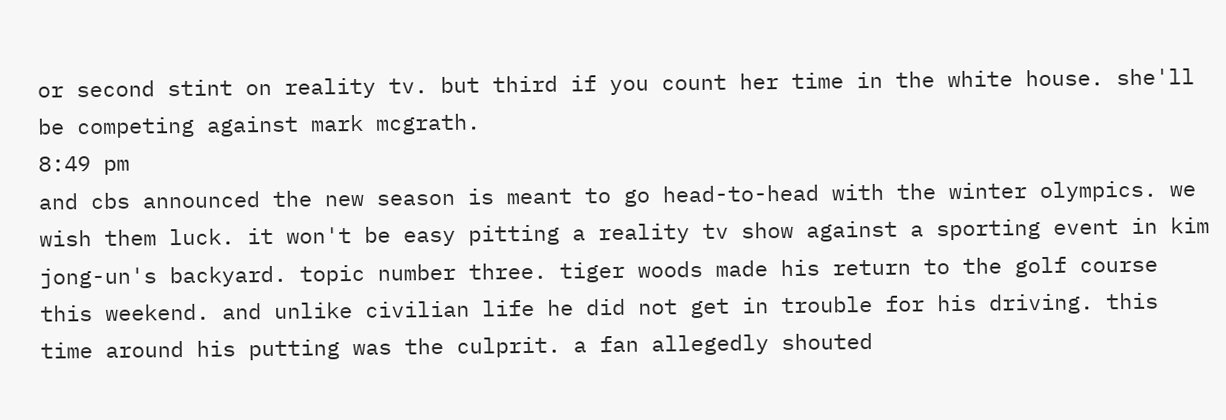or second stint on reality tv. but third if you count her time in the white house. she'll be competing against mark mcgrath.
8:49 pm
and cbs announced the new season is meant to go head-to-head with the winter olympics. we wish them luck. it won't be easy pitting a reality tv show against a sporting event in kim jong-un's backyard. topic number three. tiger woods made his return to the golf course this weekend. and unlike civilian life he did not get in trouble for his driving. this time around his putting was the culprit. a fan allegedly shouted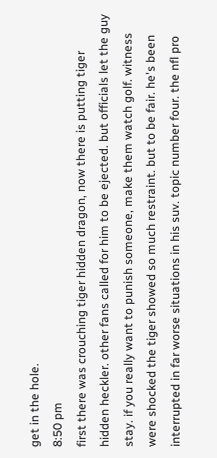get in the hole.
8:50 pm
first there was crouching tiger hidden dragon, now there is putting tiger hidden heckler. other fans called for him to be ejected. but officials let the guy stay. if you really want to punish someone, make them watch golf. witness were shocked the tiger showed so much restraint. but to be fair. he's been interrupted in far worse situations in his suv. topic number four. the nfl pro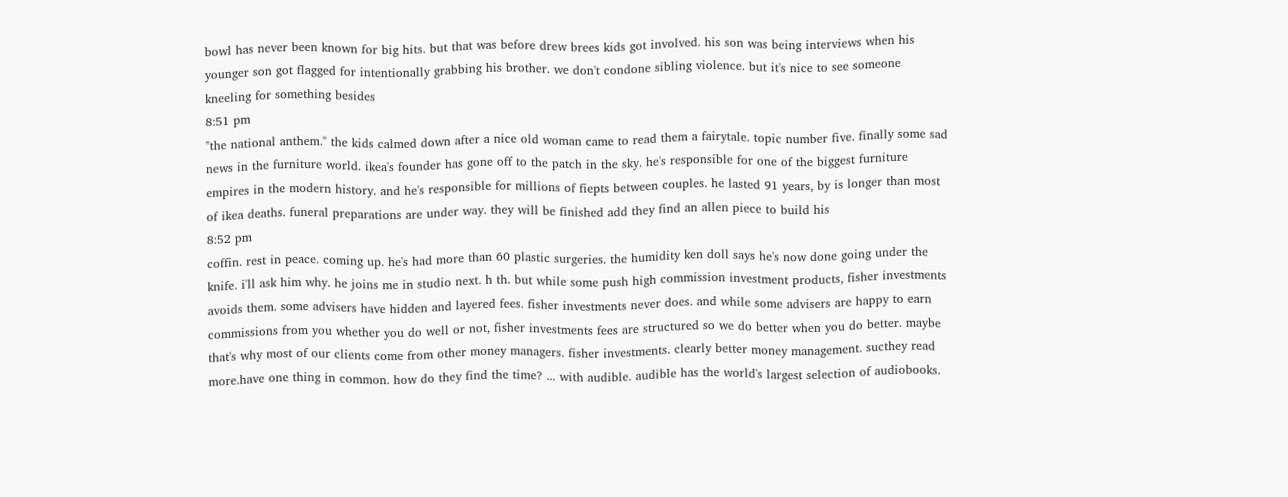bowl has never been known for big hits. but that was before drew brees kids got involved. his son was being interviews when his younger son got flagged for intentionally grabbing his brother. we don't condone sibling violence. but it's nice to see someone kneeling for something besides
8:51 pm
"the national anthem." the kids calmed down after a nice old woman came to read them a fairytale. topic number five. finally some sad news in the furniture world. ikea's founder has gone off to the patch in the sky. he's responsible for one of the biggest furniture empires in the modern history. and he's responsible for millions of fiepts between couples. he lasted 91 years, by is longer than most of ikea deaths. funeral preparations are under way. they will be finished add they find an allen piece to build his
8:52 pm
coffin. rest in peace. coming up. he's had more than 60 plastic surgeries. the humidity ken doll says he's now done going under the knife. i'll ask him why. he joins me in studio next. h th. but while some push high commission investment products, fisher investments avoids them. some advisers have hidden and layered fees. fisher investments never does. and while some advisers are happy to earn commissions from you whether you do well or not, fisher investments fees are structured so we do better when you do better. maybe that's why most of our clients come from other money managers. fisher investments. clearly better money management. sucthey read more.have one thing in common. how do they find the time? ... with audible. audible has the world's largest selection of audiobooks.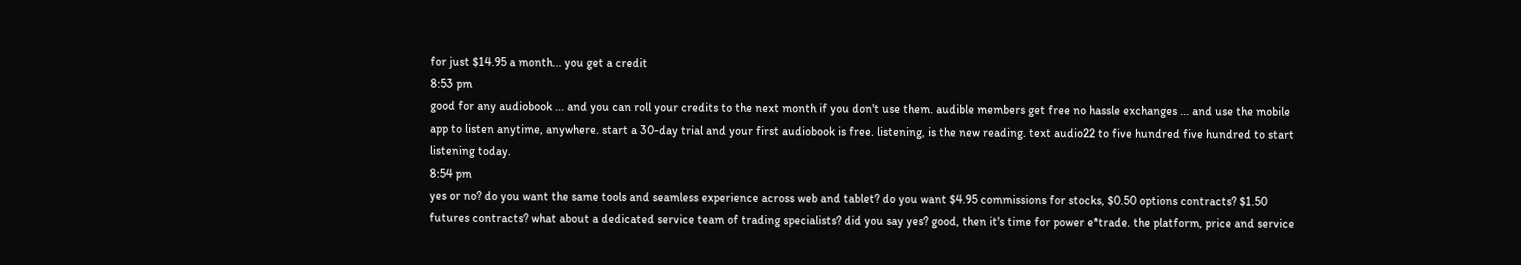for just $14.95 a month... you get a credit
8:53 pm
good for any audiobook ... and you can roll your credits to the next month if you don't use them. audible members get free no hassle exchanges ... and use the mobile app to listen anytime, anywhere. start a 30-day trial and your first audiobook is free. listening, is the new reading. text audio22 to five hundred five hundred to start listening today.
8:54 pm
yes or no? do you want the same tools and seamless experience across web and tablet? do you want $4.95 commissions for stocks, $0.50 options contracts? $1.50 futures contracts? what about a dedicated service team of trading specialists? did you say yes? good, then it's time for power e*trade. the platform, price and service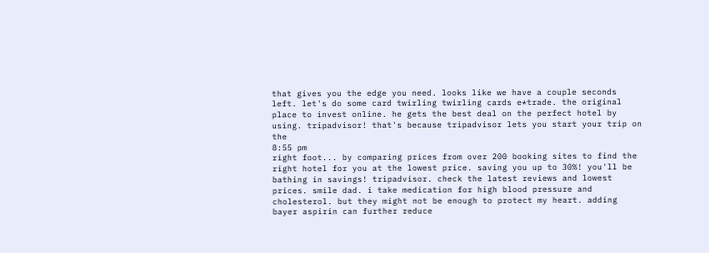that gives you the edge you need. looks like we have a couple seconds left. let's do some card twirling twirling cards e*trade. the original place to invest online. he gets the best deal on the perfect hotel by using. tripadvisor! that's because tripadvisor lets you start your trip on the
8:55 pm
right foot... by comparing prices from over 200 booking sites to find the right hotel for you at the lowest price. saving you up to 30%! you'll be bathing in savings! tripadvisor. check the latest reviews and lowest prices. smile dad. i take medication for high blood pressure and cholesterol. but they might not be enough to protect my heart. adding bayer aspirin can further reduce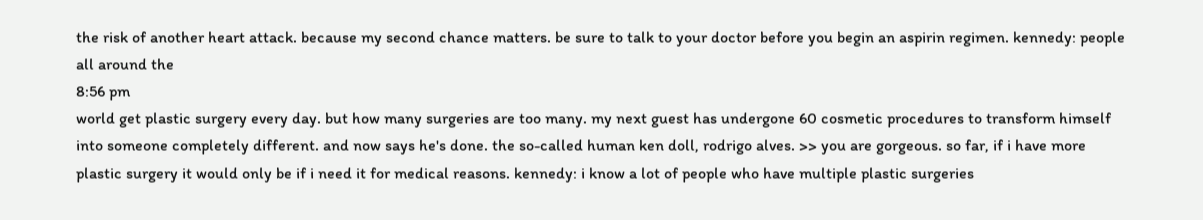the risk of another heart attack. because my second chance matters. be sure to talk to your doctor before you begin an aspirin regimen. kennedy: people all around the
8:56 pm
world get plastic surgery every day. but how many surgeries are too many. my next guest has undergone 60 cosmetic procedures to transform himself into someone completely different. and now says he's done. the so-called human ken doll, rodrigo alves. >> you are gorgeous. so far, if i have more plastic surgery it would only be if i need it for medical reasons. kennedy: i know a lot of people who have multiple plastic surgeries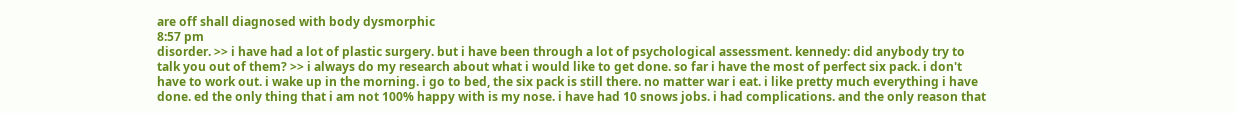are off shall diagnosed with body dysmorphic
8:57 pm
disorder. >> i have had a lot of plastic surgery. but i have been through a lot of psychological assessment. kennedy: did anybody try to talk you out of them? >> i always do my research about what i would like to get done. so far i have the most of perfect six pack. i don't have to work out. i wake up in the morning. i go to bed, the six pack is still there. no matter war i eat. i like pretty much everything i have done. ed the only thing that i am not 100% happy with is my nose. i have had 10 snows jobs. i had complications. and the only reason that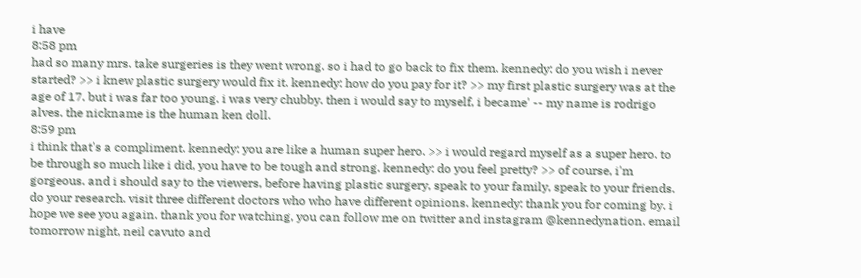i have
8:58 pm
had so many mrs. take surgeries is they went wrong. so i had to go back to fix them. kennedy: do you wish i never started? >> i knew plastic surgery would fix it. kennedy: how do you pay for it? >> my first plastic surgery was at the age of 17. but i was far too young. i was very chubby. then i would say to myself, i became' -- my name is rodrigo alves. the nickname is the human ken doll.
8:59 pm
i think that's a compliment. kennedy: you are like a human super hero. >> i would regard myself as a super hero. to be through so much like i did, you have to be tough and strong. kennedy: do you feel pretty? >> of course, i'm gorgeous. and i should say to the viewers, before having plastic surgery, speak to your family, speak to your friends. do your research. visit three different doctors who who have different opinions. kennedy: thank you for coming by. i hope we see you again. thank you for watching, you can follow me on twitter and instagram @kennedynation. email tomorrow night, neil cavuto and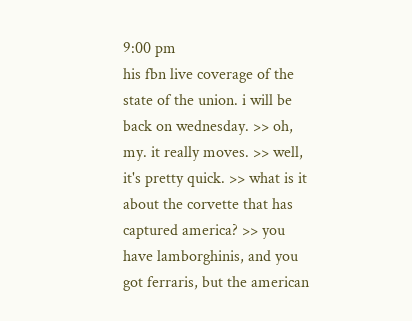9:00 pm
his fbn live coverage of the state of the union. i will be back on wednesday. >> oh, my. it really moves. >> well, it's pretty quick. >> what is it about the corvette that has captured america? >> you have lamborghinis, and you got ferraris, but the american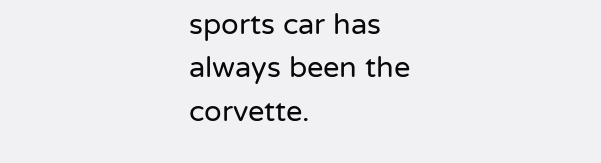sports car has always been the corvette.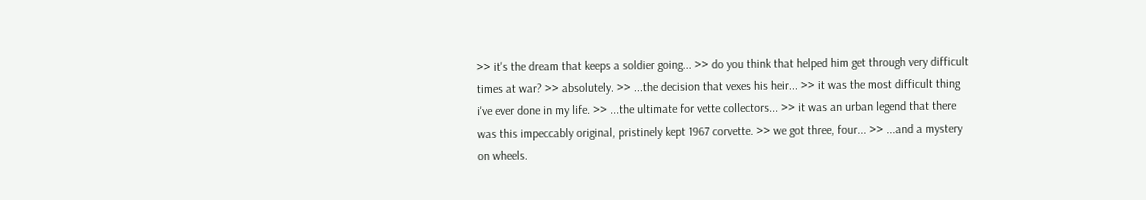>> it's the dream that keeps a soldier going... >> do you think that helped him get through very difficult times at war? >> absolutely. >> ...the decision that vexes his heir... >> it was the most difficult thing i've ever done in my life. >> ...the ultimate for vette collectors... >> it was an urban legend that there was this impeccably original, pristinely kept 1967 corvette. >> we got three, four... >> ...and a mystery on wheels.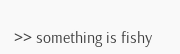>> something is fishy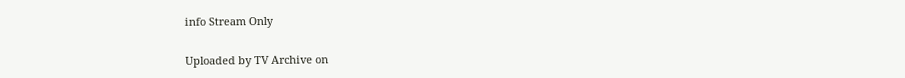info Stream Only

Uploaded by TV Archive on